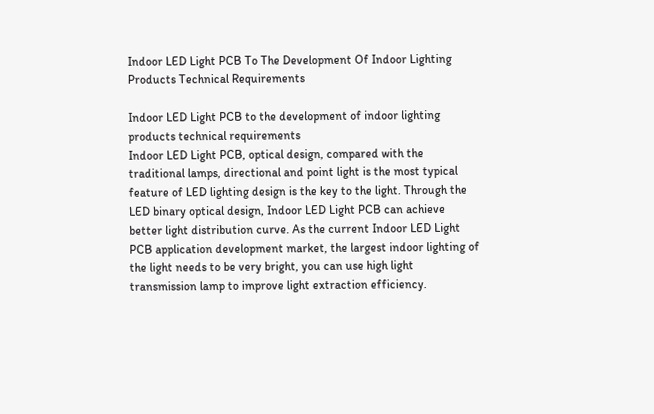Indoor LED Light PCB To The Development Of Indoor Lighting Products Technical Requirements

Indoor LED Light PCB to the development of indoor lighting products technical requirements
Indoor LED Light PCB, optical design, compared with the traditional lamps, directional and point light is the most typical feature of LED lighting design is the key to the light. Through the LED binary optical design, Indoor LED Light PCB can achieve better light distribution curve. As the current Indoor LED Light PCB application development market, the largest indoor lighting of the light needs to be very bright, you can use high light transmission lamp to improve light extraction efficiency.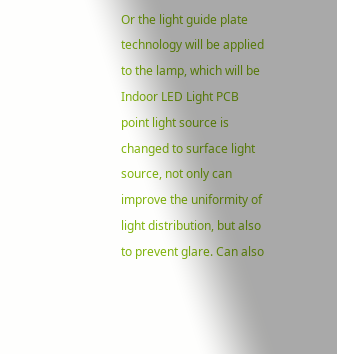Or the light guide plate technology will be applied to the lamp, which will be Indoor LED Light PCB point light source is changed to surface light source, not only can improve the uniformity of light distribution, but also to prevent glare. Can also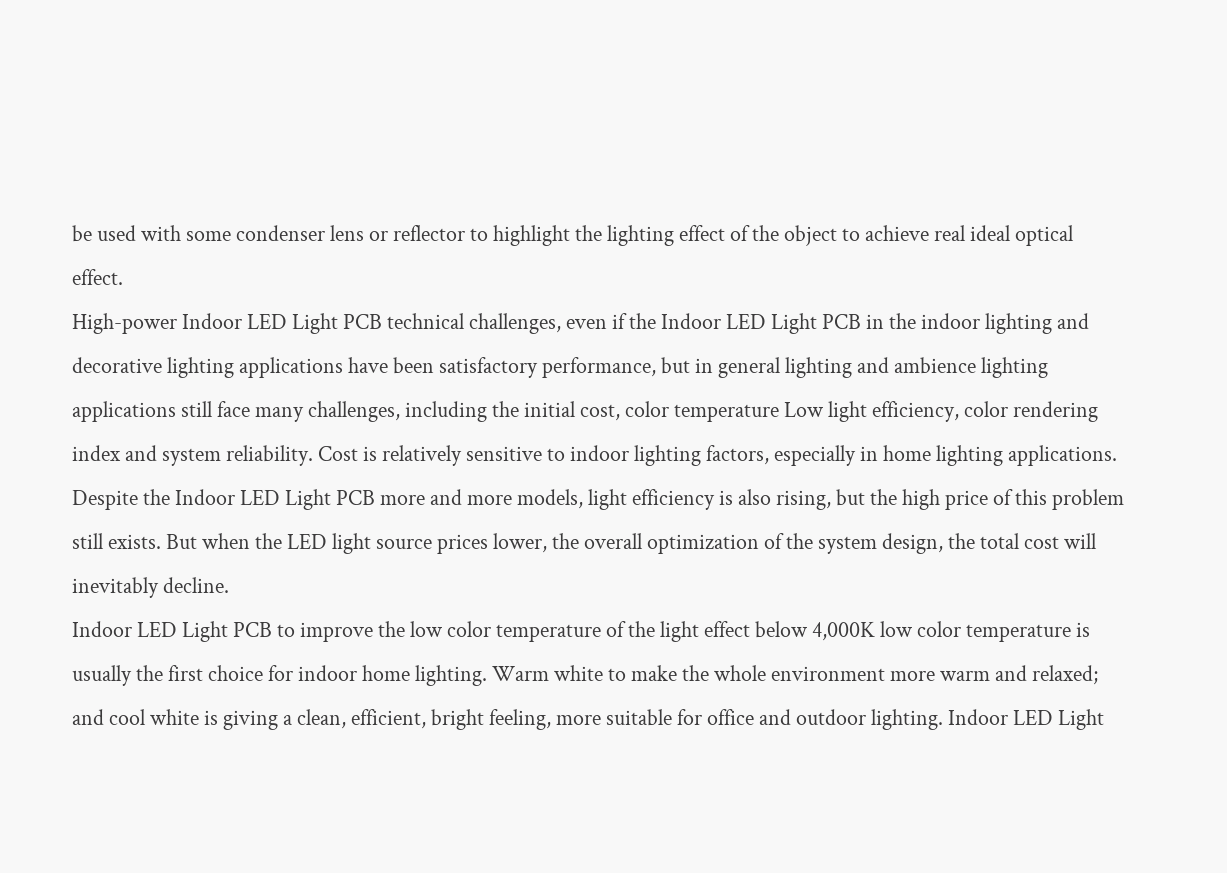be used with some condenser lens or reflector to highlight the lighting effect of the object to achieve real ideal optical effect.
High-power Indoor LED Light PCB technical challenges, even if the Indoor LED Light PCB in the indoor lighting and decorative lighting applications have been satisfactory performance, but in general lighting and ambience lighting applications still face many challenges, including the initial cost, color temperature Low light efficiency, color rendering index and system reliability. Cost is relatively sensitive to indoor lighting factors, especially in home lighting applications. Despite the Indoor LED Light PCB more and more models, light efficiency is also rising, but the high price of this problem still exists. But when the LED light source prices lower, the overall optimization of the system design, the total cost will inevitably decline.
Indoor LED Light PCB to improve the low color temperature of the light effect below 4,000K low color temperature is usually the first choice for indoor home lighting. Warm white to make the whole environment more warm and relaxed; and cool white is giving a clean, efficient, bright feeling, more suitable for office and outdoor lighting. Indoor LED Light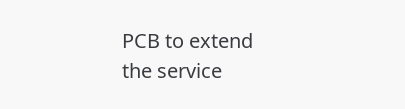PCB to extend the service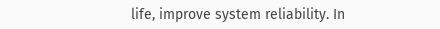life, improve system reliability. In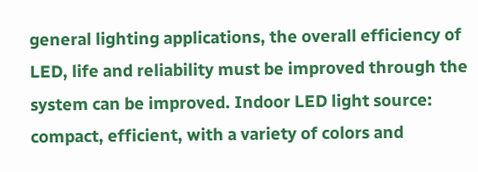general lighting applications, the overall efficiency of LED, life and reliability must be improved through the system can be improved. Indoor LED light source: compact, efficient, with a variety of colors and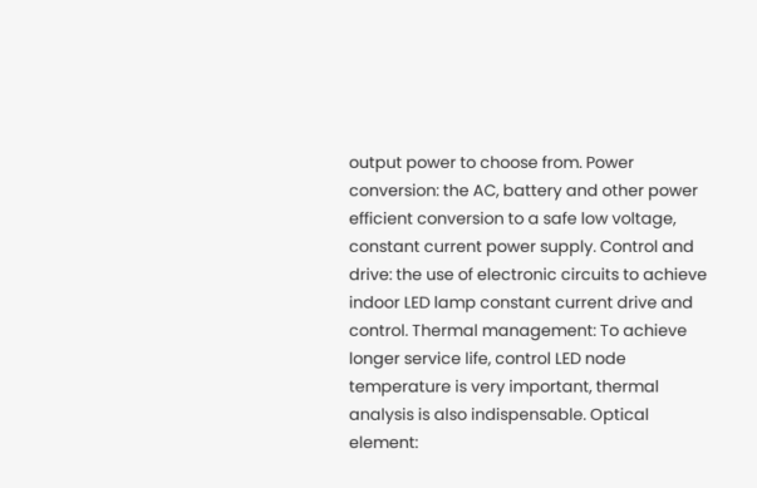output power to choose from. Power conversion: the AC, battery and other power efficient conversion to a safe low voltage, constant current power supply. Control and drive: the use of electronic circuits to achieve indoor LED lamp constant current drive and control. Thermal management: To achieve longer service life, control LED node temperature is very important, thermal analysis is also indispensable. Optical element: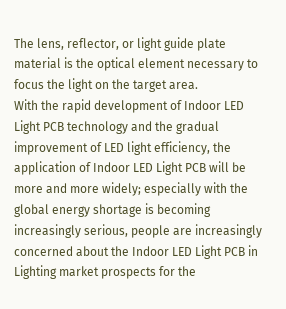The lens, reflector, or light guide plate material is the optical element necessary to focus the light on the target area.
With the rapid development of Indoor LED Light PCB technology and the gradual improvement of LED light efficiency, the application of Indoor LED Light PCB will be more and more widely; especially with the global energy shortage is becoming increasingly serious, people are increasingly concerned about the Indoor LED Light PCB in Lighting market prospects for the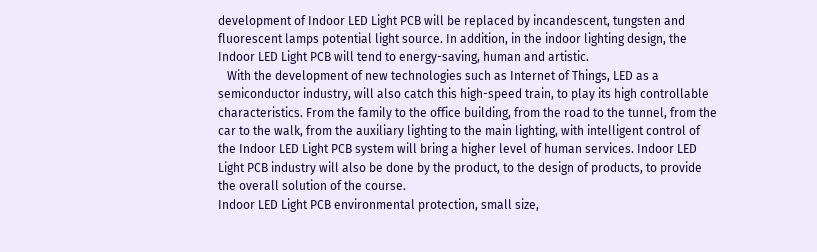development of Indoor LED Light PCB will be replaced by incandescent, tungsten and fluorescent lamps potential light source. In addition, in the indoor lighting design, the Indoor LED Light PCB will tend to energy-saving, human and artistic.
   With the development of new technologies such as Internet of Things, LED as a semiconductor industry, will also catch this high-speed train, to play its high controllable characteristics. From the family to the office building, from the road to the tunnel, from the car to the walk, from the auxiliary lighting to the main lighting, with intelligent control of the Indoor LED Light PCB system will bring a higher level of human services. Indoor LED Light PCB industry will also be done by the product, to the design of products, to provide the overall solution of the course.
Indoor LED Light PCB environmental protection, small size,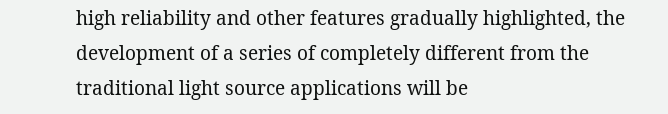high reliability and other features gradually highlighted, the development of a series of completely different from the traditional light source applications will be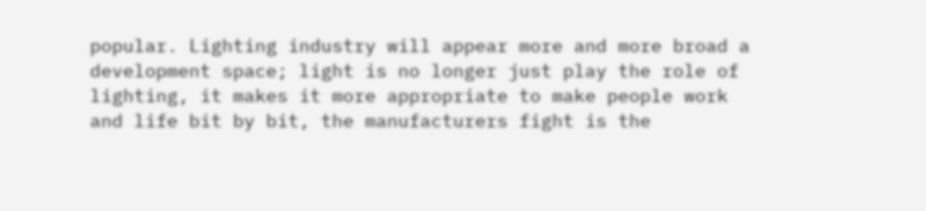popular. Lighting industry will appear more and more broad a development space; light is no longer just play the role of lighting, it makes it more appropriate to make people work and life bit by bit, the manufacturers fight is the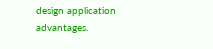design application advantages.